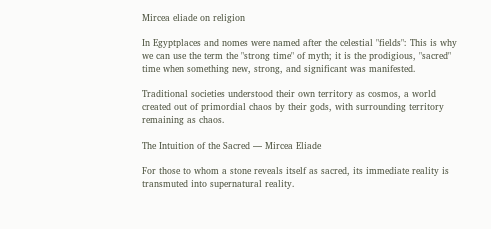Mircea eliade on religion

In Egyptplaces and nomes were named after the celestial "fields": This is why we can use the term the "strong time" of myth; it is the prodigious, "sacred" time when something new, strong, and significant was manifested.

Traditional societies understood their own territory as cosmos, a world created out of primordial chaos by their gods, with surrounding territory remaining as chaos.

The Intuition of the Sacred — Mircea Eliade

For those to whom a stone reveals itself as sacred, its immediate reality is transmuted into supernatural reality.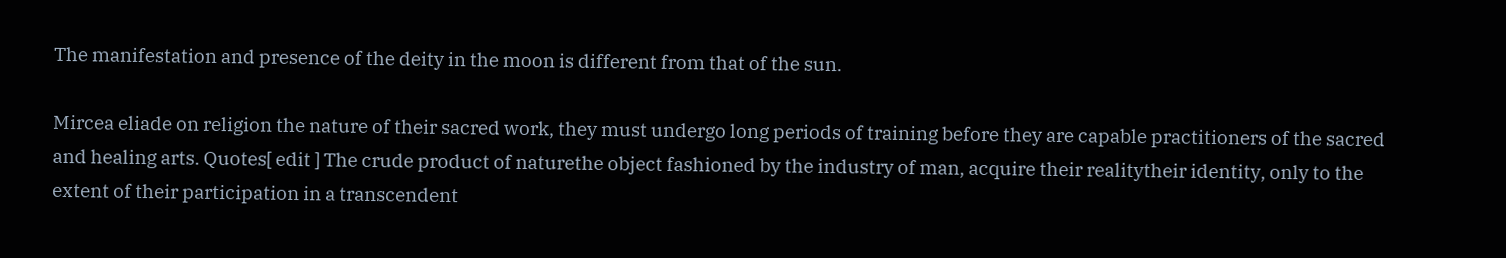The manifestation and presence of the deity in the moon is different from that of the sun.

Mircea eliade on religion the nature of their sacred work, they must undergo long periods of training before they are capable practitioners of the sacred and healing arts. Quotes[ edit ] The crude product of naturethe object fashioned by the industry of man, acquire their realitytheir identity, only to the extent of their participation in a transcendent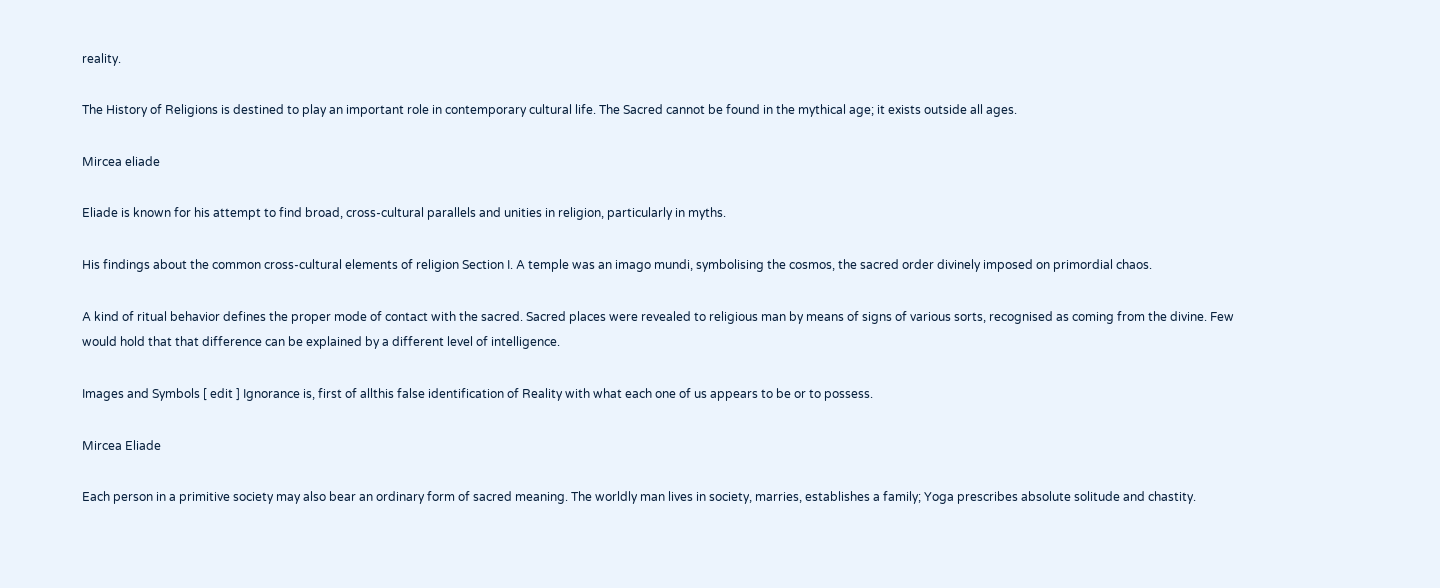reality.

The History of Religions is destined to play an important role in contemporary cultural life. The Sacred cannot be found in the mythical age; it exists outside all ages.

Mircea eliade

Eliade is known for his attempt to find broad, cross-cultural parallels and unities in religion, particularly in myths.

His findings about the common cross-cultural elements of religion Section I. A temple was an imago mundi, symbolising the cosmos, the sacred order divinely imposed on primordial chaos.

A kind of ritual behavior defines the proper mode of contact with the sacred. Sacred places were revealed to religious man by means of signs of various sorts, recognised as coming from the divine. Few would hold that that difference can be explained by a different level of intelligence.

Images and Symbols [ edit ] Ignorance is, first of allthis false identification of Reality with what each one of us appears to be or to possess.

Mircea Eliade

Each person in a primitive society may also bear an ordinary form of sacred meaning. The worldly man lives in society, marries, establishes a family; Yoga prescribes absolute solitude and chastity.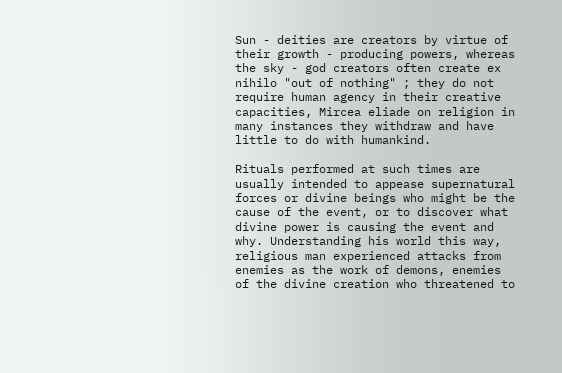Sun - deities are creators by virtue of their growth - producing powers, whereas the sky - god creators often create ex nihilo "out of nothing" ; they do not require human agency in their creative capacities, Mircea eliade on religion in many instances they withdraw and have little to do with humankind.

Rituals performed at such times are usually intended to appease supernatural forces or divine beings who might be the cause of the event, or to discover what divine power is causing the event and why. Understanding his world this way, religious man experienced attacks from enemies as the work of demons, enemies of the divine creation who threatened to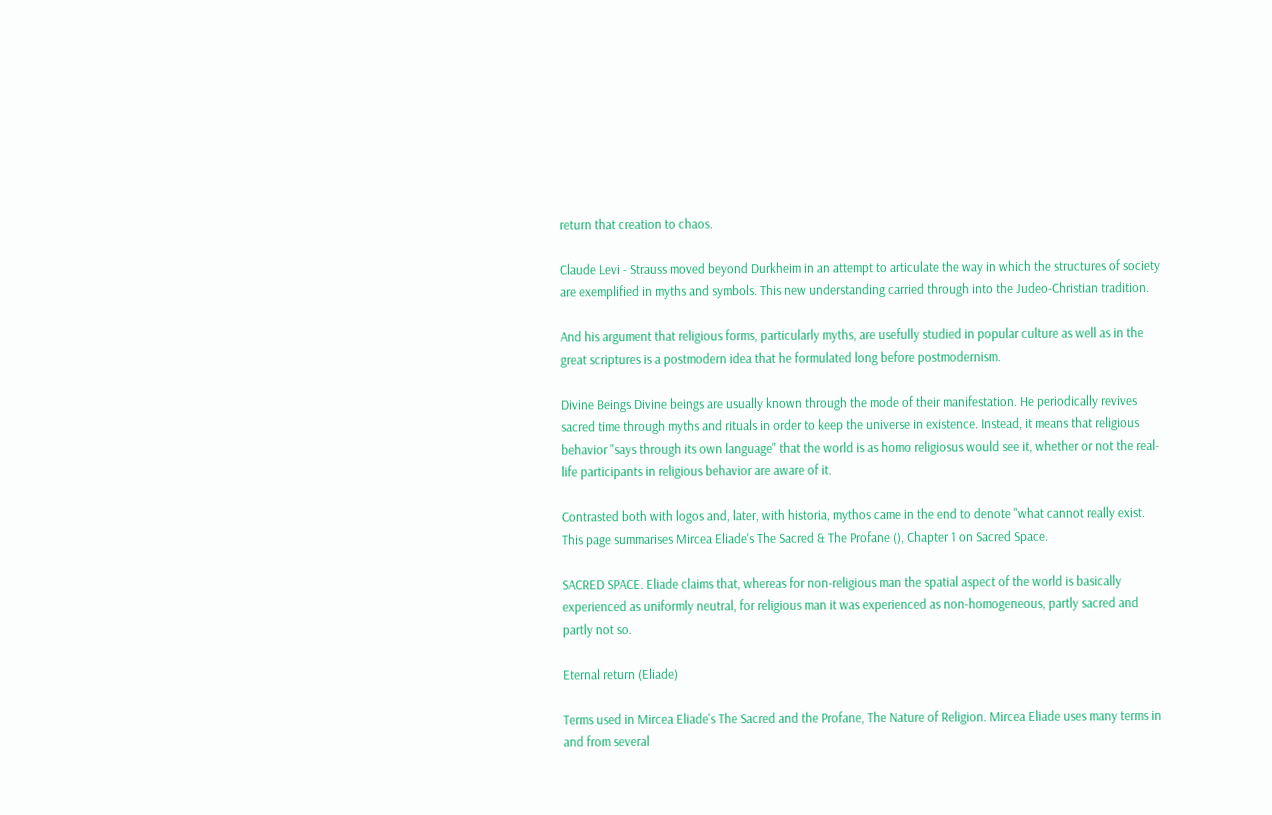return that creation to chaos.

Claude Levi - Strauss moved beyond Durkheim in an attempt to articulate the way in which the structures of society are exemplified in myths and symbols. This new understanding carried through into the Judeo-Christian tradition.

And his argument that religious forms, particularly myths, are usefully studied in popular culture as well as in the great scriptures is a postmodern idea that he formulated long before postmodernism.

Divine Beings Divine beings are usually known through the mode of their manifestation. He periodically revives sacred time through myths and rituals in order to keep the universe in existence. Instead, it means that religious behavior "says through its own language" that the world is as homo religiosus would see it, whether or not the real-life participants in religious behavior are aware of it.

Contrasted both with logos and, later, with historia, mythos came in the end to denote "what cannot really exist. This page summarises Mircea Eliade's The Sacred & The Profane (), Chapter 1 on Sacred Space.

SACRED SPACE. Eliade claims that, whereas for non-religious man the spatial aspect of the world is basically experienced as uniformly neutral, for religious man it was experienced as non-homogeneous, partly sacred and partly not so.

Eternal return (Eliade)

Terms used in Mircea Eliade's The Sacred and the Profane, The Nature of Religion. Mircea Eliade uses many terms in and from several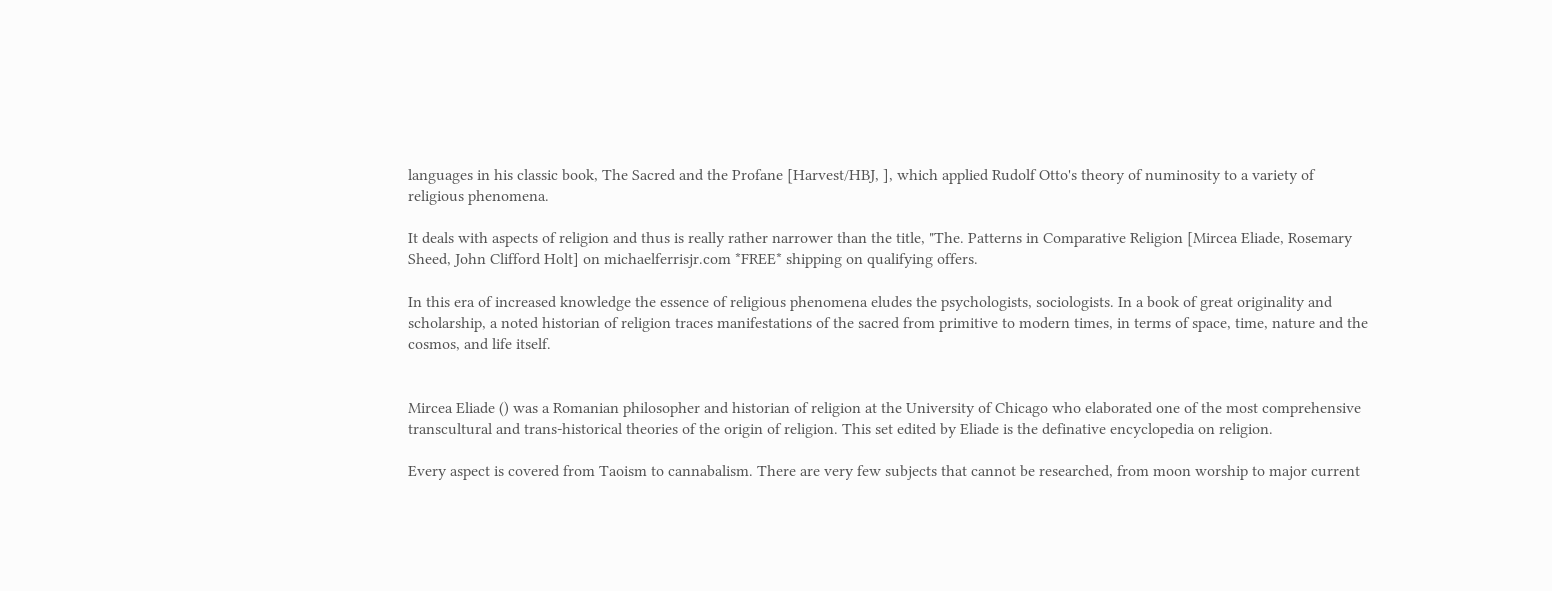languages in his classic book, The Sacred and the Profane [Harvest/HBJ, ], which applied Rudolf Otto's theory of numinosity to a variety of religious phenomena.

It deals with aspects of religion and thus is really rather narrower than the title, "The. Patterns in Comparative Religion [Mircea Eliade, Rosemary Sheed, John Clifford Holt] on michaelferrisjr.com *FREE* shipping on qualifying offers.

In this era of increased knowledge the essence of religious phenomena eludes the psychologists, sociologists. In a book of great originality and scholarship, a noted historian of religion traces manifestations of the sacred from primitive to modern times, in terms of space, time, nature and the cosmos, and life itself.


Mircea Eliade () was a Romanian philosopher and historian of religion at the University of Chicago who elaborated one of the most comprehensive transcultural and trans-historical theories of the origin of religion. This set edited by Eliade is the definative encyclopedia on religion.

Every aspect is covered from Taoism to cannabalism. There are very few subjects that cannot be researched, from moon worship to major current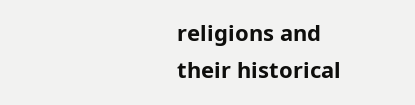religions and their historical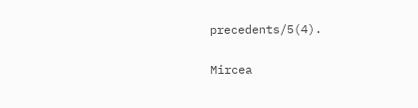precedents/5(4).

Mircea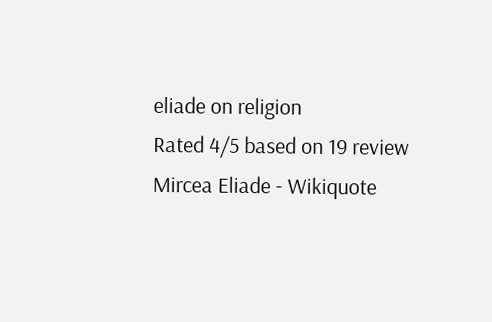eliade on religion
Rated 4/5 based on 19 review
Mircea Eliade - Wikiquote